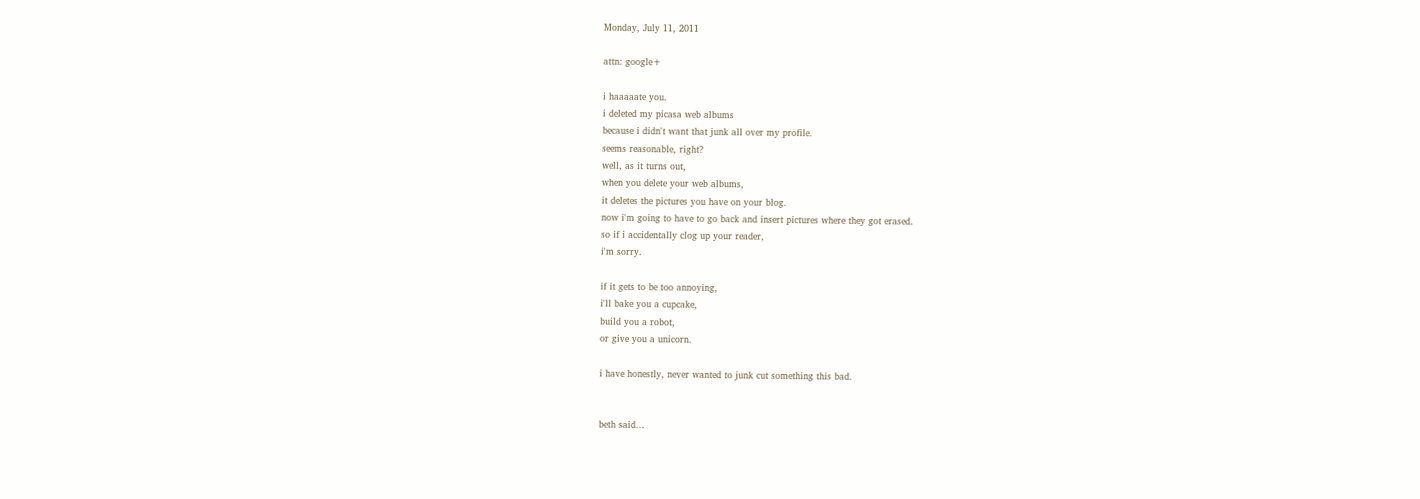Monday, July 11, 2011

attn: google+

i haaaaate you.
i deleted my picasa web albums
because i didn't want that junk all over my profile.
seems reasonable, right?
well, as it turns out,
when you delete your web albums,
it deletes the pictures you have on your blog.
now i'm going to have to go back and insert pictures where they got erased.
so if i accidentally clog up your reader,
i'm sorry.

if it gets to be too annoying,
i'll bake you a cupcake,
build you a robot,
or give you a unicorn.

i have honestly, never wanted to junk cut something this bad.


beth said...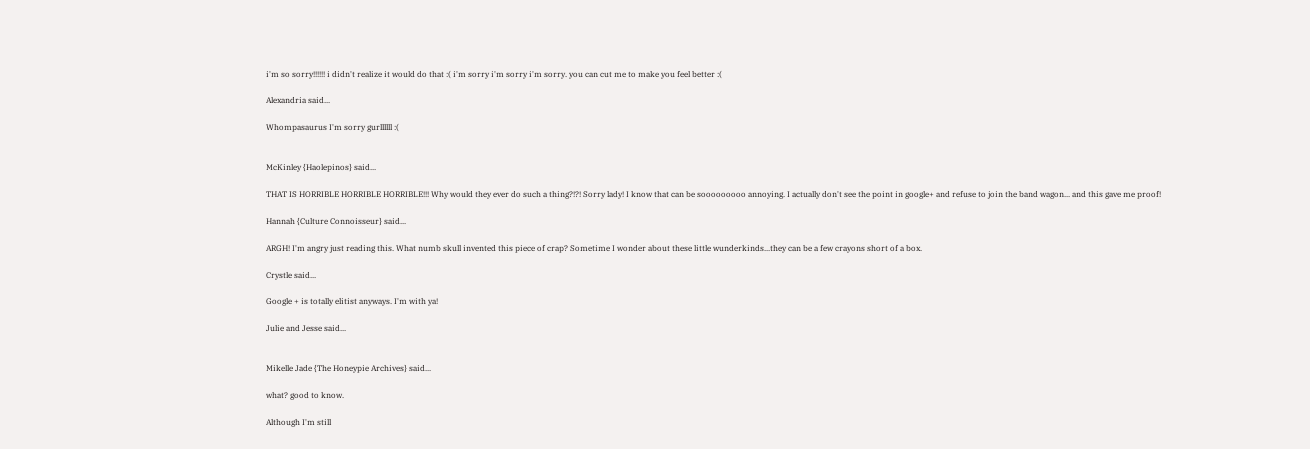i'm so sorry!!!!!! i didn't realize it would do that :( i'm sorry i'm sorry i'm sorry. you can cut me to make you feel better :(

Alexandria said...

Whompasaurus I'm sorry gurllllll :(


McKinley {Haolepinos} said...

THAT IS HORRIBLE HORRIBLE HORRIBLE!!! Why would they ever do such a thing?!?! Sorry lady! I know that can be sooooooooo annoying. I actually don't see the point in google+ and refuse to join the band wagon... and this gave me proof!

Hannah {Culture Connoisseur} said...

ARGH! I'm angry just reading this. What numb skull invented this piece of crap? Sometime I wonder about these little wunderkinds...they can be a few crayons short of a box.

Crystle said...

Google + is totally elitist anyways. I'm with ya!

Julie and Jesse said...


Mikelle Jade {The Honeypie Archives} said...

what? good to know.

Although I'm still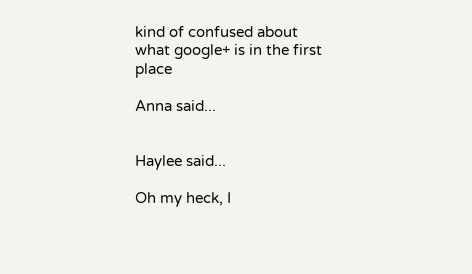kind of confused about what google+ is in the first place

Anna said...


Haylee said...

Oh my heck, I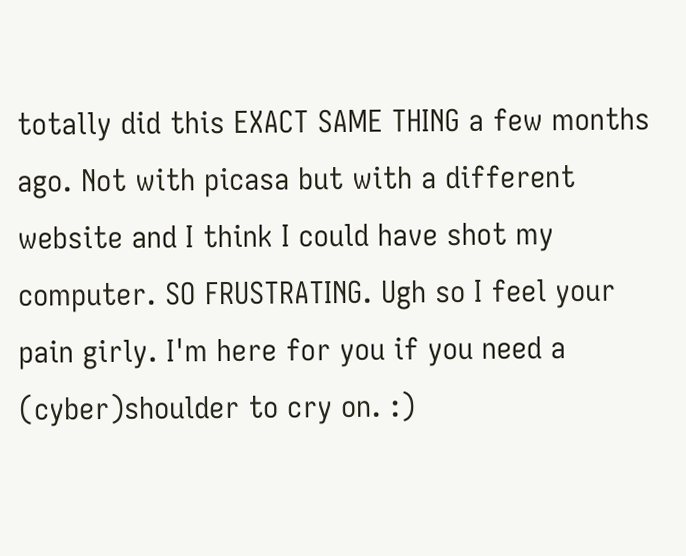totally did this EXACT SAME THING a few months ago. Not with picasa but with a different website and I think I could have shot my computer. SO FRUSTRATING. Ugh so I feel your pain girly. I'm here for you if you need a (cyber)shoulder to cry on. :)